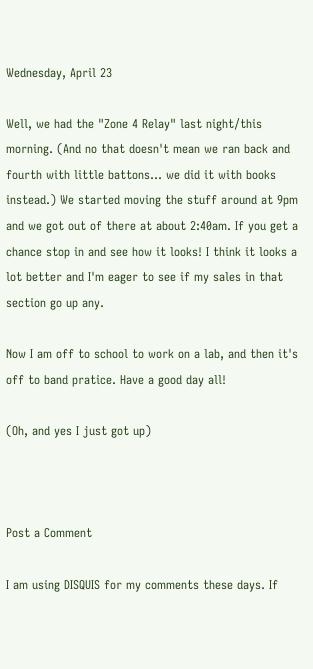Wednesday, April 23

Well, we had the "Zone 4 Relay" last night/this morning. (And no that doesn't mean we ran back and fourth with little battons... we did it with books instead.) We started moving the stuff around at 9pm and we got out of there at about 2:40am. If you get a chance stop in and see how it looks! I think it looks a lot better and I'm eager to see if my sales in that section go up any.

Now I am off to school to work on a lab, and then it's off to band pratice. Have a good day all!

(Oh, and yes I just got up)



Post a Comment

I am using DISQUIS for my comments these days. If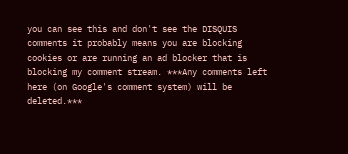you can see this and don't see the DISQUIS comments it probably means you are blocking cookies or are running an ad blocker that is blocking my comment stream. ***Any comments left here (on Google's comment system) will be deleted.***